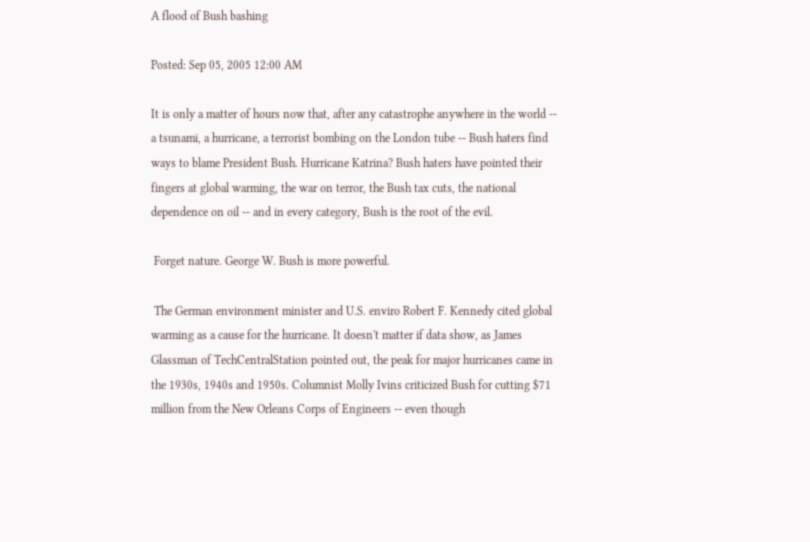A flood of Bush bashing

Posted: Sep 05, 2005 12:00 AM

It is only a matter of hours now that, after any catastrophe anywhere in the world -- a tsunami, a hurricane, a terrorist bombing on the London tube -- Bush haters find ways to blame President Bush. Hurricane Katrina? Bush haters have pointed their fingers at global warming, the war on terror, the Bush tax cuts, the national dependence on oil -- and in every category, Bush is the root of the evil.

 Forget nature. George W. Bush is more powerful.

 The German environment minister and U.S. enviro Robert F. Kennedy cited global warming as a cause for the hurricane. It doesn't matter if data show, as James Glassman of TechCentralStation pointed out, the peak for major hurricanes came in the 1930s, 1940s and 1950s. Columnist Molly Ivins criticized Bush for cutting $71 million from the New Orleans Corps of Engineers -- even though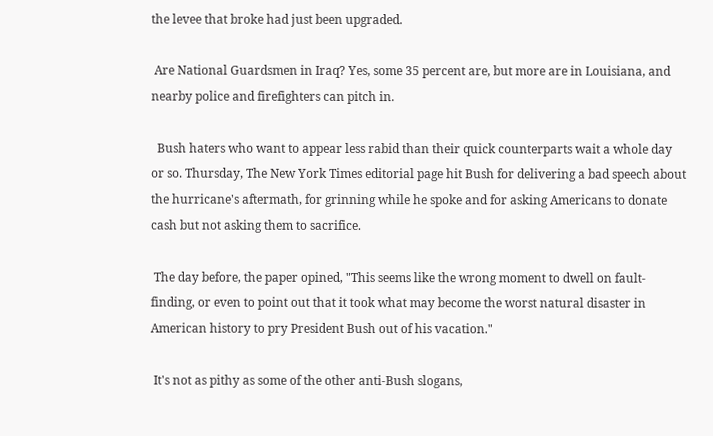the levee that broke had just been upgraded.

 Are National Guardsmen in Iraq? Yes, some 35 percent are, but more are in Louisiana, and nearby police and firefighters can pitch in.

  Bush haters who want to appear less rabid than their quick counterparts wait a whole day or so. Thursday, The New York Times editorial page hit Bush for delivering a bad speech about the hurricane's aftermath, for grinning while he spoke and for asking Americans to donate cash but not asking them to sacrifice.

 The day before, the paper opined, "This seems like the wrong moment to dwell on fault-finding, or even to point out that it took what may become the worst natural disaster in American history to pry President Bush out of his vacation."

 It's not as pithy as some of the other anti-Bush slogans,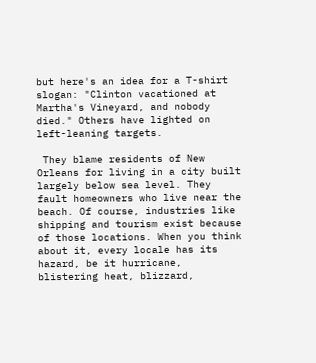but here's an idea for a T-shirt slogan: "Clinton vacationed at Martha's Vineyard, and nobody died." Others have lighted on left-leaning targets.

 They blame residents of New Orleans for living in a city built largely below sea level. They fault homeowners who live near the beach. Of course, industries like shipping and tourism exist because of those locations. When you think about it, every locale has its hazard, be it hurricane, blistering heat, blizzard,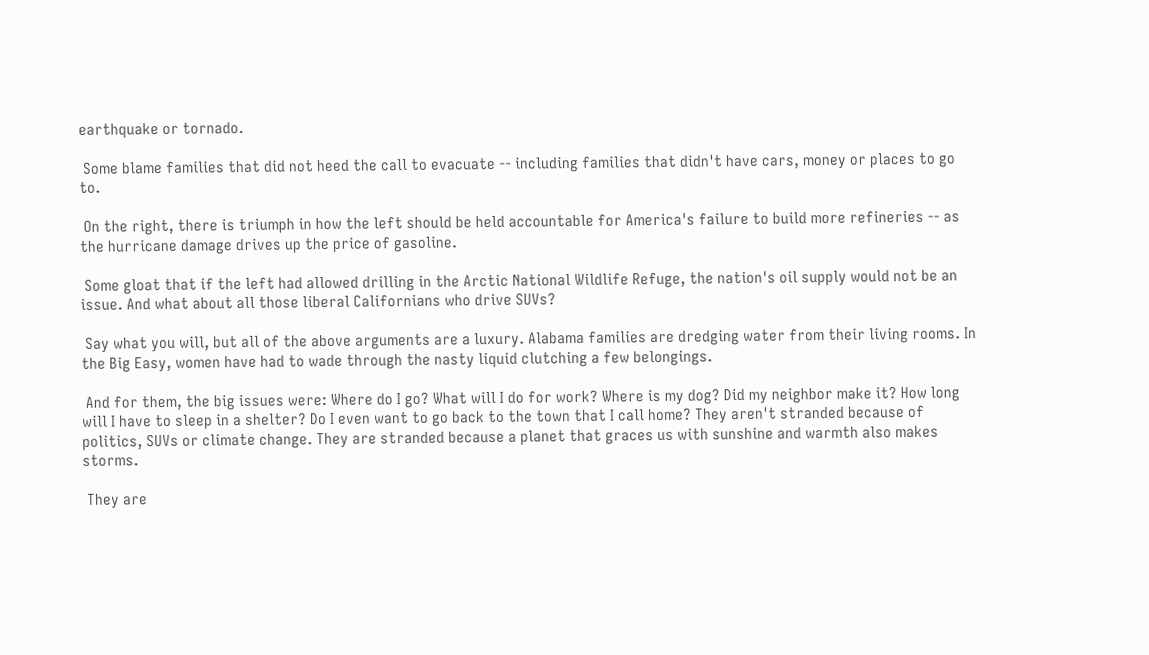earthquake or tornado.

 Some blame families that did not heed the call to evacuate -- including families that didn't have cars, money or places to go to.

 On the right, there is triumph in how the left should be held accountable for America's failure to build more refineries -- as the hurricane damage drives up the price of gasoline.

 Some gloat that if the left had allowed drilling in the Arctic National Wildlife Refuge, the nation's oil supply would not be an issue. And what about all those liberal Californians who drive SUVs?

 Say what you will, but all of the above arguments are a luxury. Alabama families are dredging water from their living rooms. In the Big Easy, women have had to wade through the nasty liquid clutching a few belongings.

 And for them, the big issues were: Where do I go? What will I do for work? Where is my dog? Did my neighbor make it? How long will I have to sleep in a shelter? Do I even want to go back to the town that I call home? They aren't stranded because of politics, SUVs or climate change. They are stranded because a planet that graces us with sunshine and warmth also makes storms.

 They are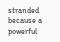stranded because a powerful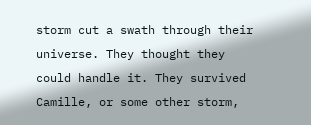storm cut a swath through their universe. They thought they could handle it. They survived Camille, or some other storm,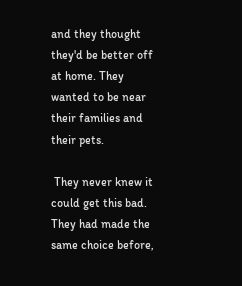and they thought they'd be better off at home. They wanted to be near their families and their pets.

 They never knew it could get this bad. They had made the same choice before,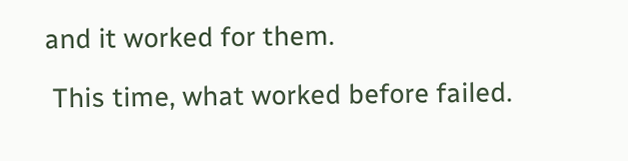and it worked for them.

 This time, what worked before failed.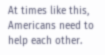At times like this, Americans need to help each other.